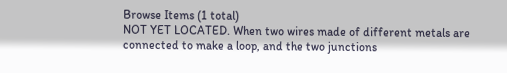Browse Items (1 total)
NOT YET LOCATED. When two wires made of different metals are connected to make a loop, and the two junctions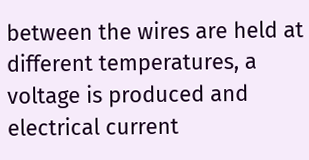between the wires are held at different temperatures, a voltage is produced and electrical current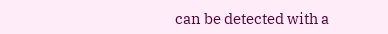can be detected with a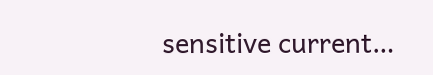sensitive current…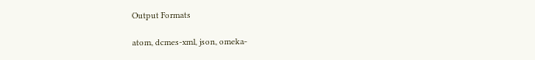Output Formats

atom, dcmes-xml, json, omeka-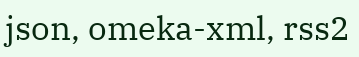json, omeka-xml, rss2